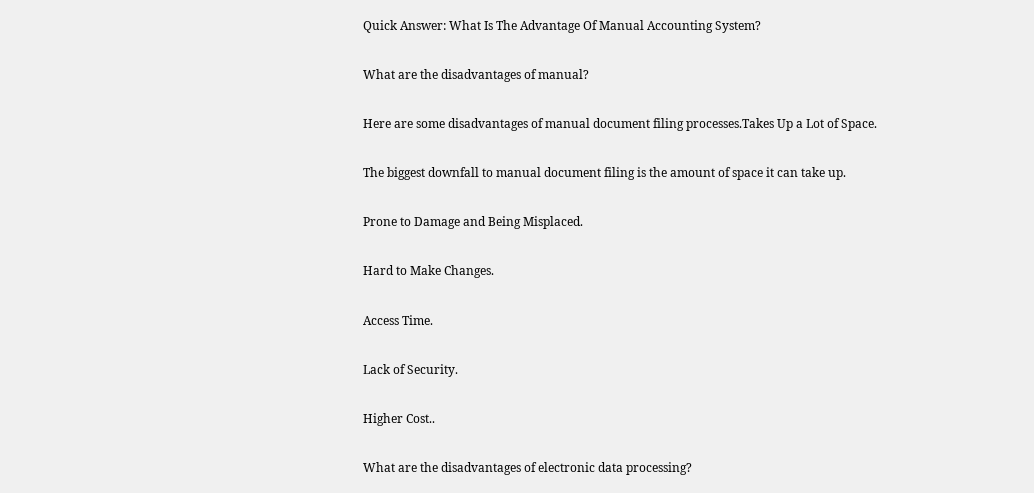Quick Answer: What Is The Advantage Of Manual Accounting System?

What are the disadvantages of manual?

Here are some disadvantages of manual document filing processes.Takes Up a Lot of Space.

The biggest downfall to manual document filing is the amount of space it can take up.

Prone to Damage and Being Misplaced.

Hard to Make Changes.

Access Time.

Lack of Security.

Higher Cost..

What are the disadvantages of electronic data processing?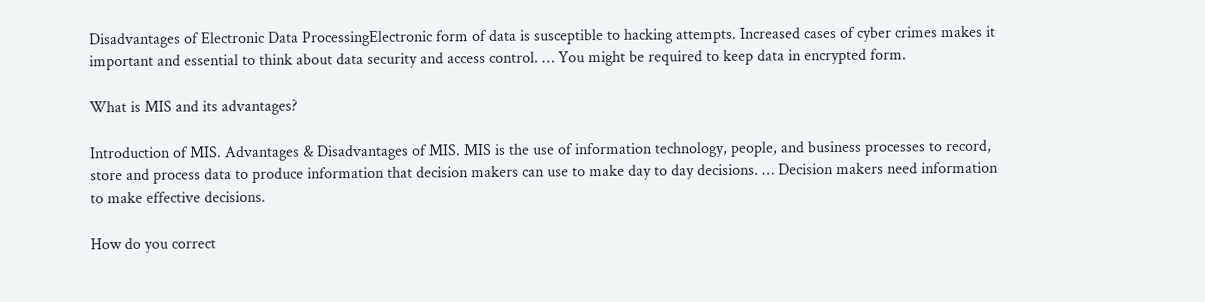Disadvantages of Electronic Data ProcessingElectronic form of data is susceptible to hacking attempts. Increased cases of cyber crimes makes it important and essential to think about data security and access control. … You might be required to keep data in encrypted form.

What is MIS and its advantages?

Introduction of MIS. Advantages & Disadvantages of MIS. MIS is the use of information technology, people, and business processes to record, store and process data to produce information that decision makers can use to make day to day decisions. … Decision makers need information to make effective decisions.

How do you correct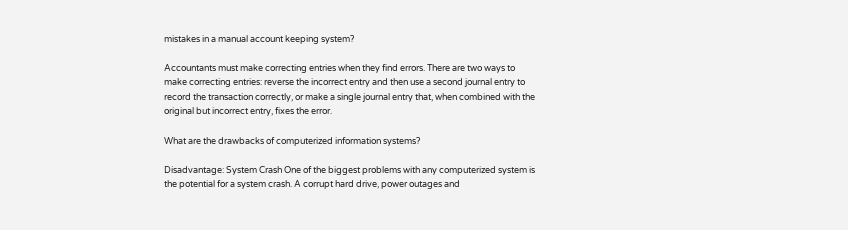mistakes in a manual account keeping system?

Accountants must make correcting entries when they find errors. There are two ways to make correcting entries: reverse the incorrect entry and then use a second journal entry to record the transaction correctly, or make a single journal entry that, when combined with the original but incorrect entry, fixes the error.

What are the drawbacks of computerized information systems?

Disadvantage: System Crash One of the biggest problems with any computerized system is the potential for a system crash. A corrupt hard drive, power outages and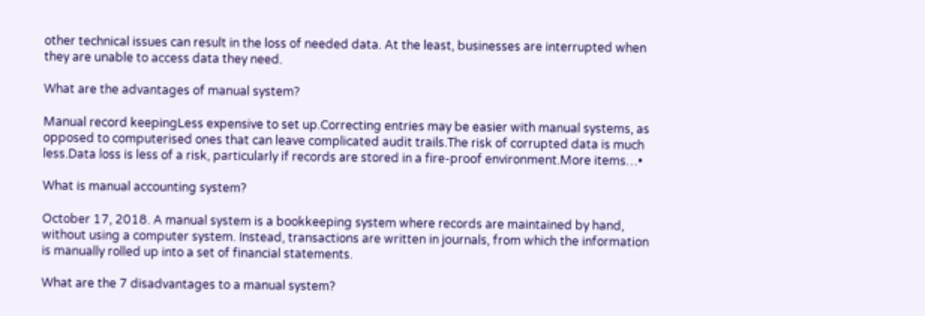other technical issues can result in the loss of needed data. At the least, businesses are interrupted when they are unable to access data they need.

What are the advantages of manual system?

Manual record keepingLess expensive to set up.Correcting entries may be easier with manual systems, as opposed to computerised ones that can leave complicated audit trails.The risk of corrupted data is much less.Data loss is less of a risk, particularly if records are stored in a fire-proof environment.More items…•

What is manual accounting system?

October 17, 2018. A manual system is a bookkeeping system where records are maintained by hand, without using a computer system. Instead, transactions are written in journals, from which the information is manually rolled up into a set of financial statements.

What are the 7 disadvantages to a manual system?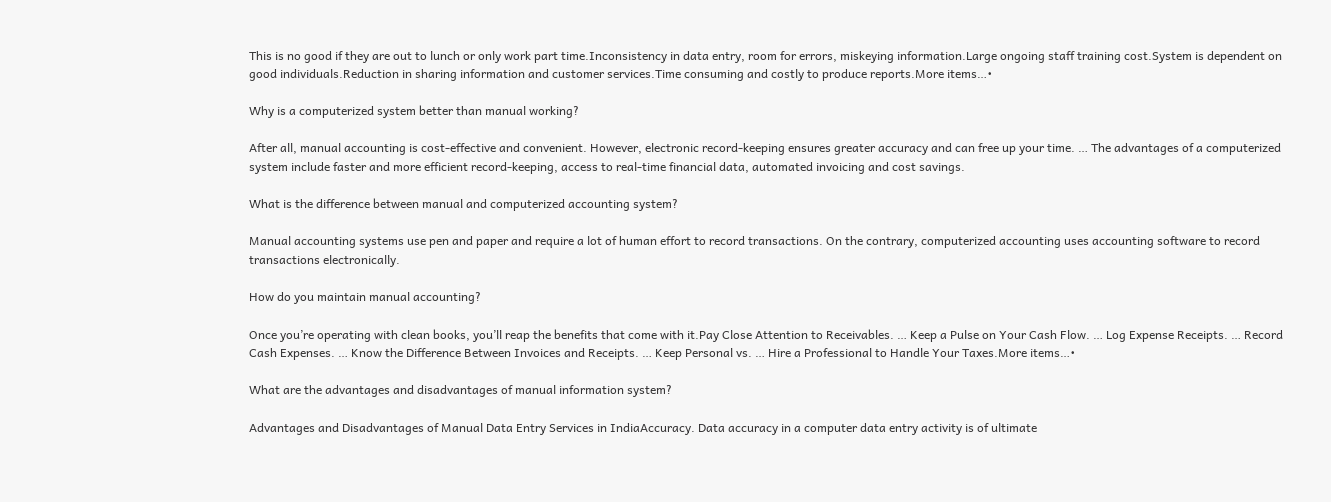This is no good if they are out to lunch or only work part time.Inconsistency in data entry, room for errors, miskeying information.Large ongoing staff training cost.System is dependent on good individuals.Reduction in sharing information and customer services.Time consuming and costly to produce reports.More items…•

Why is a computerized system better than manual working?

After all, manual accounting is cost-effective and convenient. However, electronic record-keeping ensures greater accuracy and can free up your time. … The advantages of a computerized system include faster and more efficient record-keeping, access to real-time financial data, automated invoicing and cost savings.

What is the difference between manual and computerized accounting system?

Manual accounting systems use pen and paper and require a lot of human effort to record transactions. On the contrary, computerized accounting uses accounting software to record transactions electronically.

How do you maintain manual accounting?

Once you’re operating with clean books, you’ll reap the benefits that come with it.Pay Close Attention to Receivables. … Keep a Pulse on Your Cash Flow. … Log Expense Receipts. … Record Cash Expenses. … Know the Difference Between Invoices and Receipts. … Keep Personal vs. … Hire a Professional to Handle Your Taxes.More items…•

What are the advantages and disadvantages of manual information system?

Advantages and Disadvantages of Manual Data Entry Services in IndiaAccuracy. Data accuracy in a computer data entry activity is of ultimate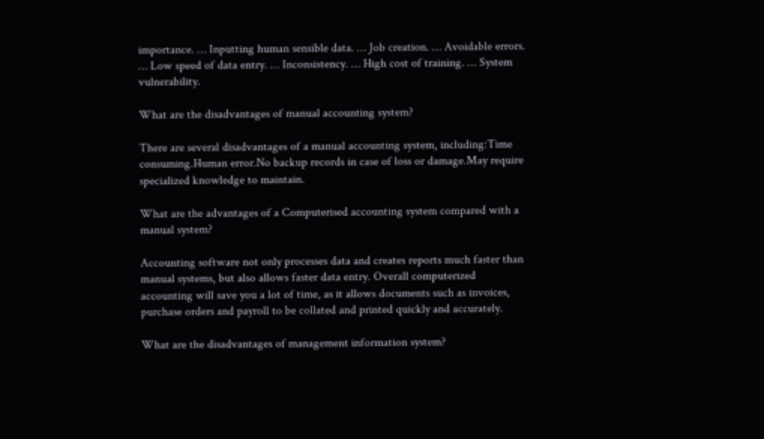importance. … Inputting human sensible data. … Job creation. … Avoidable errors. … Low speed of data entry. … Inconsistency. … High cost of training. … System vulnerability.

What are the disadvantages of manual accounting system?

There are several disadvantages of a manual accounting system, including:Time consuming.Human error.No backup records in case of loss or damage.May require specialized knowledge to maintain.

What are the advantages of a Computerised accounting system compared with a manual system?

Accounting software not only processes data and creates reports much faster than manual systems, but also allows faster data entry. Overall computerized accounting will save you a lot of time, as it allows documents such as invoices, purchase orders and payroll to be collated and printed quickly and accurately.

What are the disadvantages of management information system?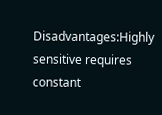Disadvantages:Highly sensitive requires constant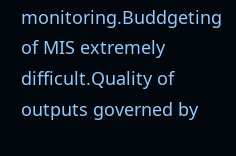monitoring.Buddgeting of MIS extremely difficult.Quality of outputs governed by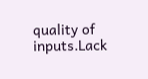quality of inputs.Lack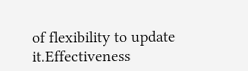of flexibility to update it.Effectiveness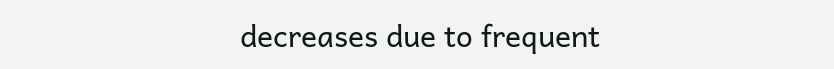decreases due to frequent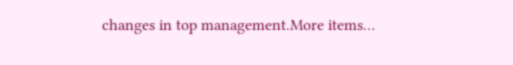changes in top management.More items…